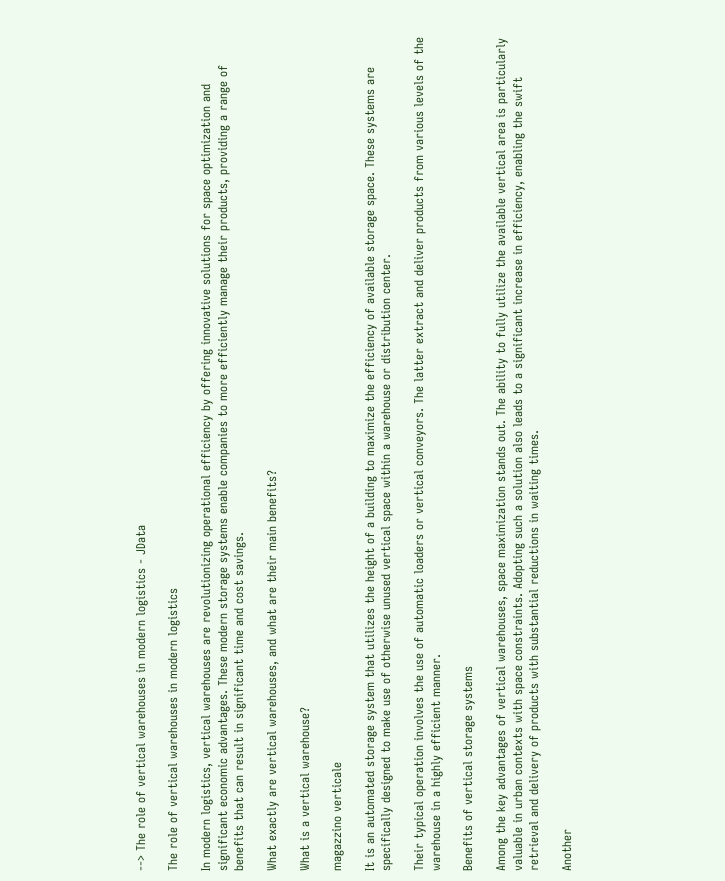--> The role of vertical warehouses in modern logistics - JData

The role of vertical warehouses in modern logistics

In modern logistics, vertical warehouses are revolutionizing operational efficiency by offering innovative solutions for space optimization and significant economic advantages. These modern storage systems enable companies to more efficiently manage their products, providing a range of benefits that can result in significant time and cost savings.

What exactly are vertical warehouses, and what are their main benefits?

What is a vertical warehouse?

magazzino verticale

It is an automated storage system that utilizes the height of a building to maximize the efficiency of available storage space. These systems are specifically designed to make use of otherwise unused vertical space within a warehouse or distribution center.

Their typical operation involves the use of automatic loaders or vertical conveyors. The latter extract and deliver products from various levels of the warehouse in a highly efficient manner.

Benefits of vertical storage systems

Among the key advantages of vertical warehouses, space maximization stands out. The ability to fully utilize the available vertical area is particularly valuable in urban contexts with space constraints. Adopting such a solution also leads to a significant increase in efficiency, enabling the swift retrieval and delivery of products with substantial reductions in waiting times.

Another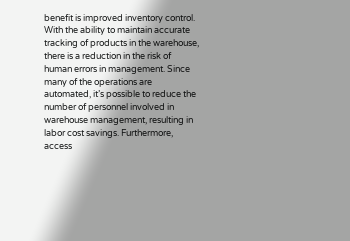benefit is improved inventory control. With the ability to maintain accurate tracking of products in the warehouse, there is a reduction in the risk of human errors in management. Since many of the operations are automated, it’s possible to reduce the number of personnel involved in warehouse management, resulting in labor cost savings. Furthermore, access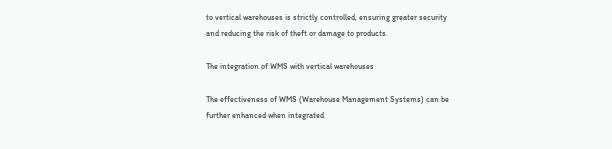to vertical warehouses is strictly controlled, ensuring greater security and reducing the risk of theft or damage to products.

The integration of WMS with vertical warehouses

The effectiveness of WMS (Warehouse Management Systems) can be further enhanced when integrated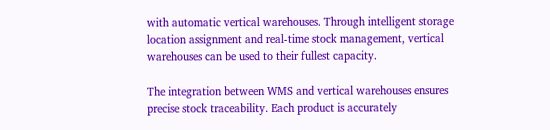with automatic vertical warehouses. Through intelligent storage location assignment and real-time stock management, vertical warehouses can be used to their fullest capacity.

The integration between WMS and vertical warehouses ensures precise stock traceability. Each product is accurately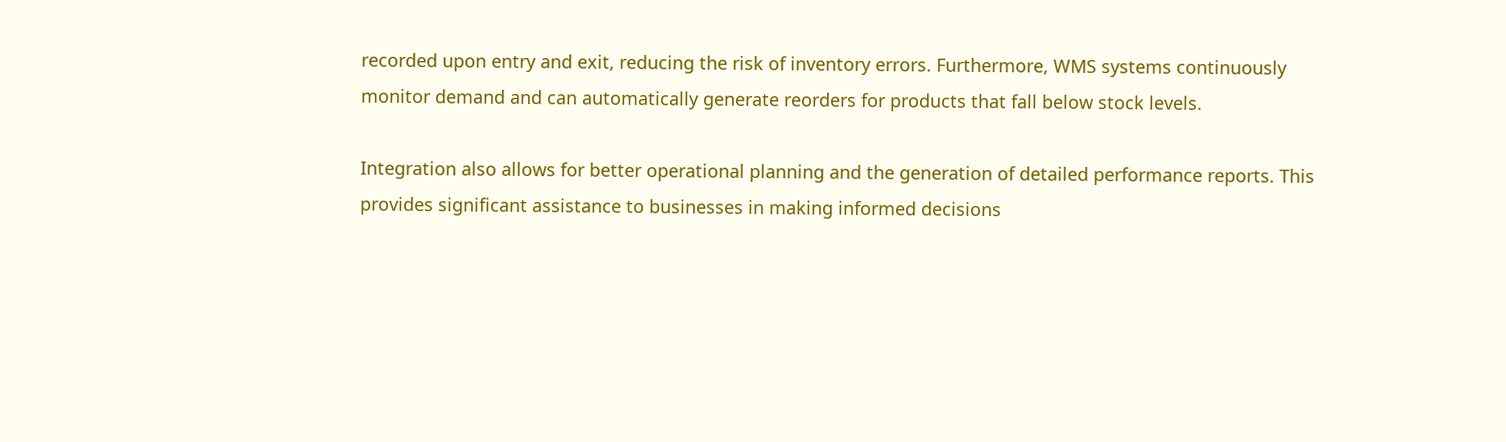recorded upon entry and exit, reducing the risk of inventory errors. Furthermore, WMS systems continuously monitor demand and can automatically generate reorders for products that fall below stock levels.

Integration also allows for better operational planning and the generation of detailed performance reports. This provides significant assistance to businesses in making informed decisions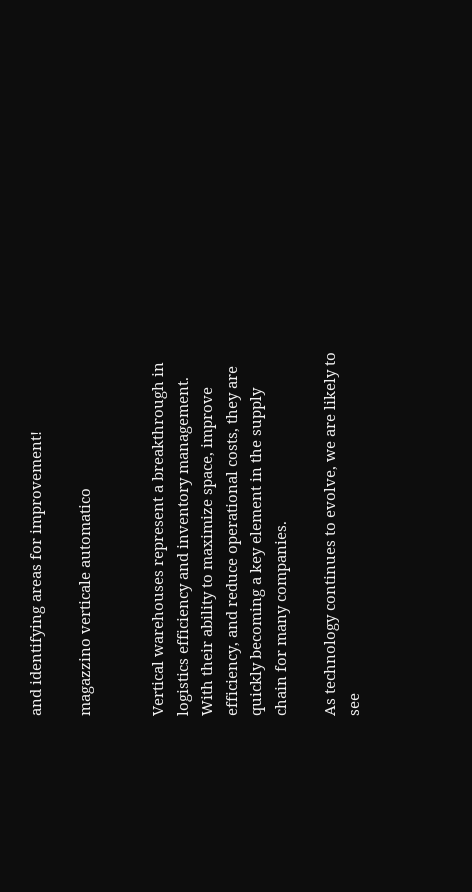and identifying areas for improvement!

magazzino verticale automatico


Vertical warehouses represent a breakthrough in logistics efficiency and inventory management. With their ability to maximize space, improve efficiency, and reduce operational costs, they are quickly becoming a key element in the supply chain for many companies.

As technology continues to evolve, we are likely to see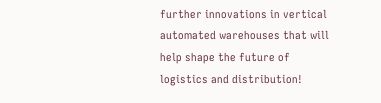further innovations in vertical automated warehouses that will help shape the future of logistics and distribution!